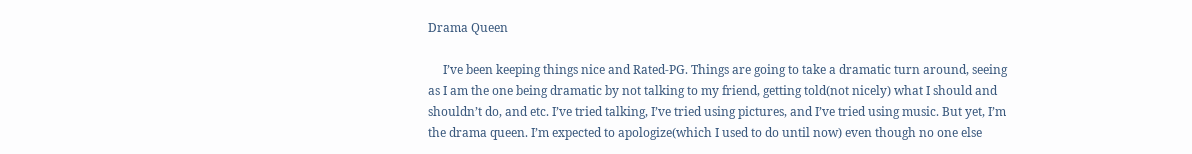Drama Queen

     I’ve been keeping things nice and Rated-PG. Things are going to take a dramatic turn around, seeing as I am the one being dramatic by not talking to my friend, getting told(not nicely) what I should and shouldn’t do, and etc. I’ve tried talking, I’ve tried using pictures, and I’ve tried using music. But yet, I’m the drama queen. I’m expected to apologize(which I used to do until now) even though no one else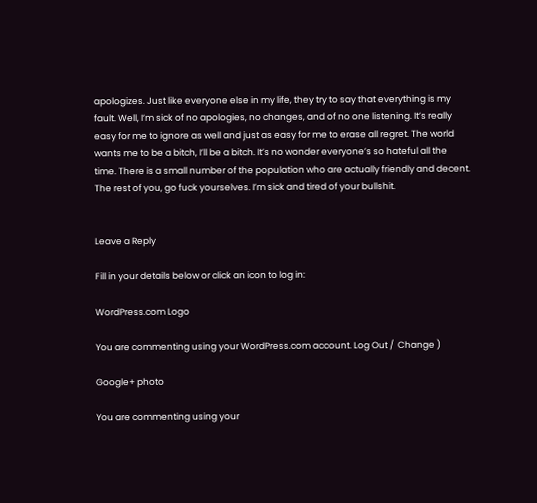apologizes. Just like everyone else in my life, they try to say that everything is my fault. Well, I’m sick of no apologies, no changes, and of no one listening. It’s really easy for me to ignore as well and just as easy for me to erase all regret. The world wants me to be a bitch, I’ll be a bitch. It’s no wonder everyone’s so hateful all the time. There is a small number of the population who are actually friendly and decent. The rest of you, go fuck yourselves. I’m sick and tired of your bullshit.


Leave a Reply

Fill in your details below or click an icon to log in:

WordPress.com Logo

You are commenting using your WordPress.com account. Log Out /  Change )

Google+ photo

You are commenting using your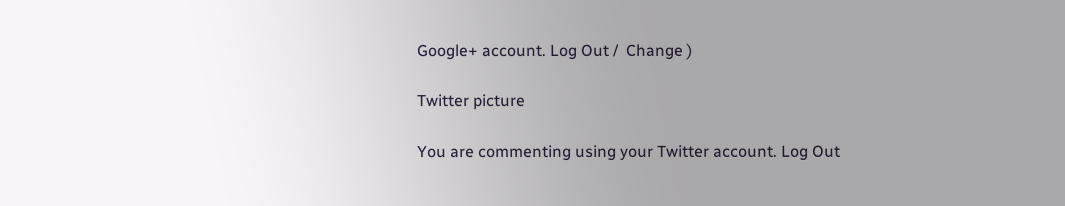Google+ account. Log Out /  Change )

Twitter picture

You are commenting using your Twitter account. Log Out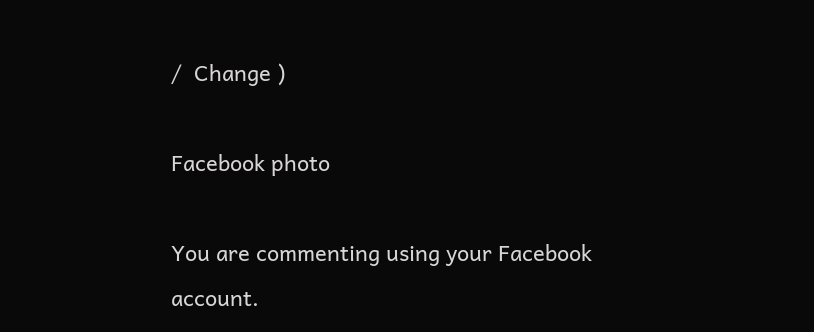/  Change )

Facebook photo

You are commenting using your Facebook account.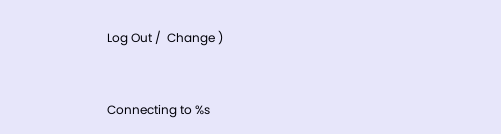Log Out /  Change )


Connecting to %s